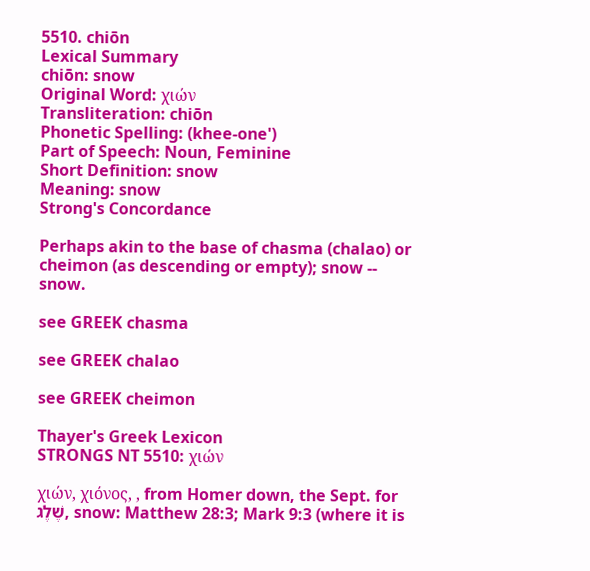5510. chiōn
Lexical Summary
chiōn: snow
Original Word: χιών
Transliteration: chiōn
Phonetic Spelling: (khee-one')
Part of Speech: Noun, Feminine
Short Definition: snow
Meaning: snow
Strong's Concordance

Perhaps akin to the base of chasma (chalao) or cheimon (as descending or empty); snow -- snow.

see GREEK chasma

see GREEK chalao

see GREEK cheimon

Thayer's Greek Lexicon
STRONGS NT 5510: χιών

χιών, χιόνος, , from Homer down, the Sept. for שֶׁלֶג, snow: Matthew 28:3; Mark 9:3 (where it is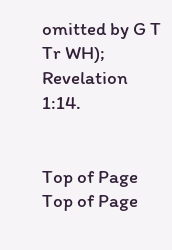omitted by G T Tr WH); Revelation 1:14.


Top of Page
Top of Page